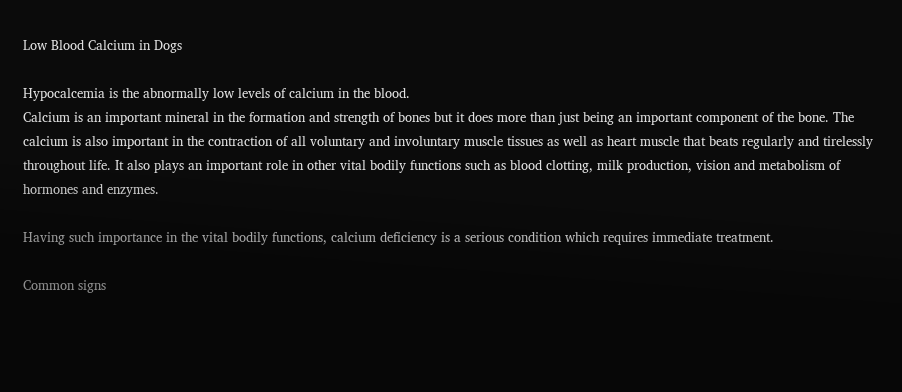Low Blood Calcium in Dogs

Hypocalcemia is the abnormally low levels of calcium in the blood.
Calcium is an important mineral in the formation and strength of bones but it does more than just being an important component of the bone. The calcium is also important in the contraction of all voluntary and involuntary muscle tissues as well as heart muscle that beats regularly and tirelessly throughout life. It also plays an important role in other vital bodily functions such as blood clotting, milk production, vision and metabolism of hormones and enzymes.

Having such importance in the vital bodily functions, calcium deficiency is a serious condition which requires immediate treatment.

Common signs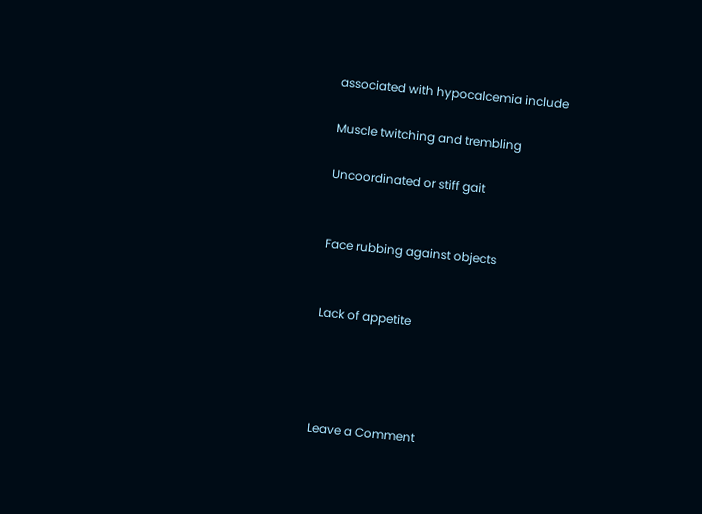associated with hypocalcemia include

Muscle twitching and trembling

Uncoordinated or stiff gait


Face rubbing against objects


Lack of appetite




Leave a Comment